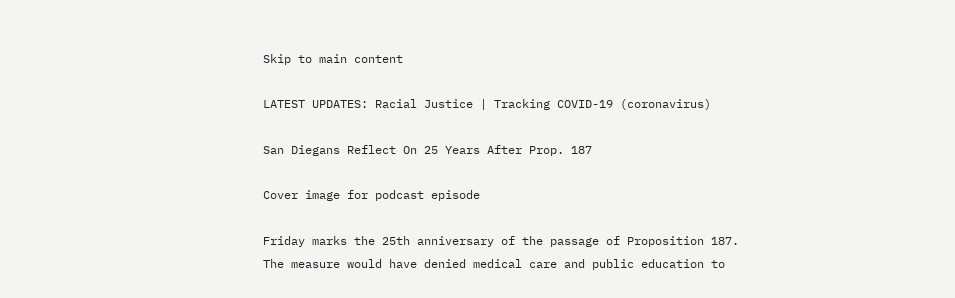Skip to main content

LATEST UPDATES: Racial Justice | Tracking COVID-19 (coronavirus)

San Diegans Reflect On 25 Years After Prop. 187

Cover image for podcast episode

Friday marks the 25th anniversary of the passage of Proposition 187. The measure would have denied medical care and public education to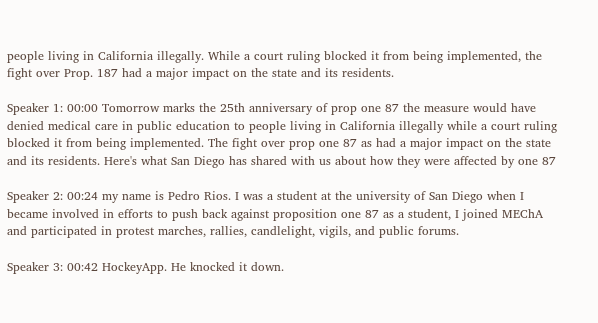people living in California illegally. While a court ruling blocked it from being implemented, the fight over Prop. 187 had a major impact on the state and its residents.

Speaker 1: 00:00 Tomorrow marks the 25th anniversary of prop one 87 the measure would have denied medical care in public education to people living in California illegally while a court ruling blocked it from being implemented. The fight over prop one 87 as had a major impact on the state and its residents. Here's what San Diego has shared with us about how they were affected by one 87

Speaker 2: 00:24 my name is Pedro Rios. I was a student at the university of San Diego when I became involved in efforts to push back against proposition one 87 as a student, I joined MEChA and participated in protest marches, rallies, candlelight, vigils, and public forums.

Speaker 3: 00:42 HockeyApp. He knocked it down.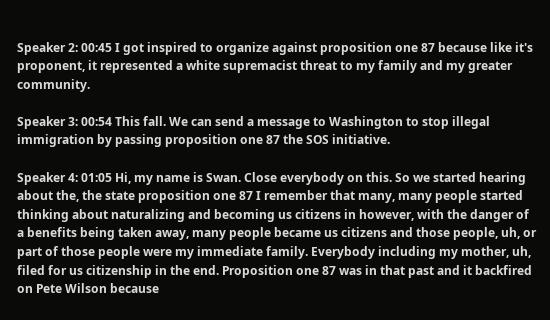Speaker 2: 00:45 I got inspired to organize against proposition one 87 because like it's proponent, it represented a white supremacist threat to my family and my greater community.

Speaker 3: 00:54 This fall. We can send a message to Washington to stop illegal immigration by passing proposition one 87 the SOS initiative.

Speaker 4: 01:05 Hi, my name is Swan. Close everybody on this. So we started hearing about the, the state proposition one 87 I remember that many, many people started thinking about naturalizing and becoming us citizens in however, with the danger of a benefits being taken away, many people became us citizens and those people, uh, or part of those people were my immediate family. Everybody including my mother, uh, filed for us citizenship in the end. Proposition one 87 was in that past and it backfired on Pete Wilson because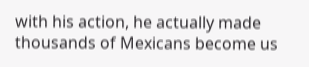with his action, he actually made thousands of Mexicans become us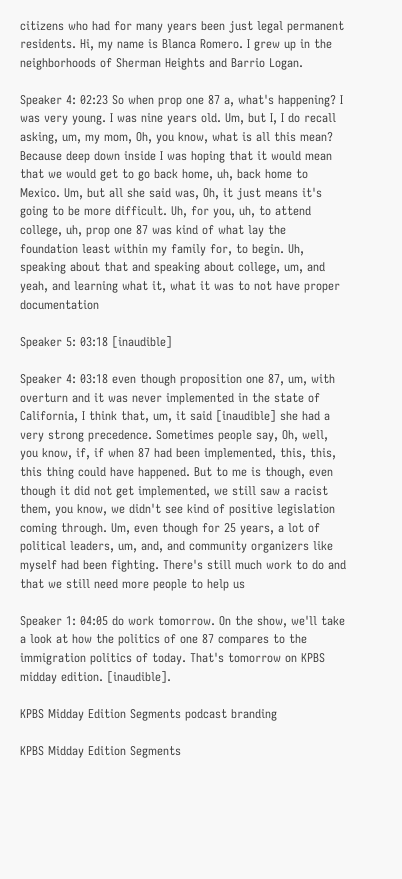citizens who had for many years been just legal permanent residents. Hi, my name is Blanca Romero. I grew up in the neighborhoods of Sherman Heights and Barrio Logan.

Speaker 4: 02:23 So when prop one 87 a, what's happening? I was very young. I was nine years old. Um, but I, I do recall asking, um, my mom, Oh, you know, what is all this mean? Because deep down inside I was hoping that it would mean that we would get to go back home, uh, back home to Mexico. Um, but all she said was, Oh, it just means it's going to be more difficult. Uh, for you, uh, to attend college, uh, prop one 87 was kind of what lay the foundation least within my family for, to begin. Uh, speaking about that and speaking about college, um, and yeah, and learning what it, what it was to not have proper documentation

Speaker 5: 03:18 [inaudible]

Speaker 4: 03:18 even though proposition one 87, um, with overturn and it was never implemented in the state of California, I think that, um, it said [inaudible] she had a very strong precedence. Sometimes people say, Oh, well, you know, if, if when 87 had been implemented, this, this, this thing could have happened. But to me is though, even though it did not get implemented, we still saw a racist them, you know, we didn't see kind of positive legislation coming through. Um, even though for 25 years, a lot of political leaders, um, and, and community organizers like myself had been fighting. There's still much work to do and that we still need more people to help us

Speaker 1: 04:05 do work tomorrow. On the show, we'll take a look at how the politics of one 87 compares to the immigration politics of today. That's tomorrow on KPBS midday edition. [inaudible].

KPBS Midday Edition Segments podcast branding

KPBS Midday Edition Segments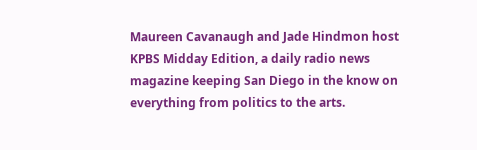Maureen Cavanaugh and Jade Hindmon host KPBS Midday Edition, a daily radio news magazine keeping San Diego in the know on everything from politics to the arts.